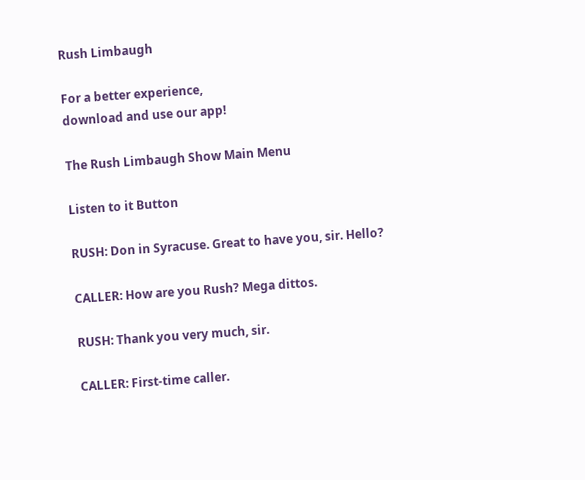Rush Limbaugh

For a better experience,
download and use our app!

The Rush Limbaugh Show Main Menu

Listen to it Button

RUSH: Don in Syracuse. Great to have you, sir. Hello?

CALLER: How are you Rush? Mega dittos.

RUSH: Thank you very much, sir.

CALLER: First-time caller.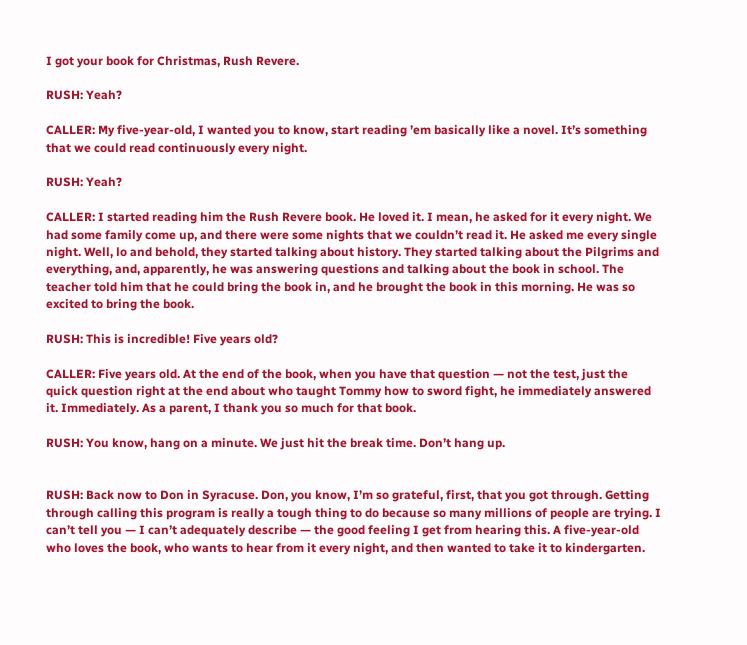I got your book for Christmas, Rush Revere.

RUSH: Yeah?

CALLER: My five-year-old, I wanted you to know, start reading ’em basically like a novel. It’s something that we could read continuously every night.

RUSH: Yeah?

CALLER: I started reading him the Rush Revere book. He loved it. I mean, he asked for it every night. We had some family come up, and there were some nights that we couldn’t read it. He asked me every single night. Well, lo and behold, they started talking about history. They started talking about the Pilgrims and everything, and, apparently, he was answering questions and talking about the book in school. The teacher told him that he could bring the book in, and he brought the book in this morning. He was so excited to bring the book.

RUSH: This is incredible! Five years old?

CALLER: Five years old. At the end of the book, when you have that question — not the test, just the quick question right at the end about who taught Tommy how to sword fight, he immediately answered it. Immediately. As a parent, I thank you so much for that book.

RUSH: You know, hang on a minute. We just hit the break time. Don’t hang up.


RUSH: Back now to Don in Syracuse. Don, you know, I’m so grateful, first, that you got through. Getting through calling this program is really a tough thing to do because so many millions of people are trying. I can’t tell you — I can’t adequately describe — the good feeling I get from hearing this. A five-year-old who loves the book, who wants to hear from it every night, and then wanted to take it to kindergarten.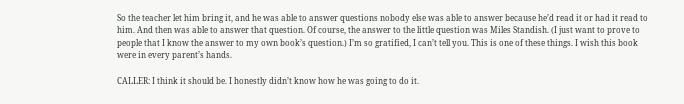So the teacher let him bring it, and he was able to answer questions nobody else was able to answer because he’d read it or had it read to him. And then was able to answer that question. Of course, the answer to the little question was Miles Standish. (I just want to prove to people that I know the answer to my own book’s question.) I’m so gratified, I can’t tell you. This is one of these things. I wish this book were in every parent’s hands.

CALLER: I think it should be. I honestly didn’t know how he was going to do it.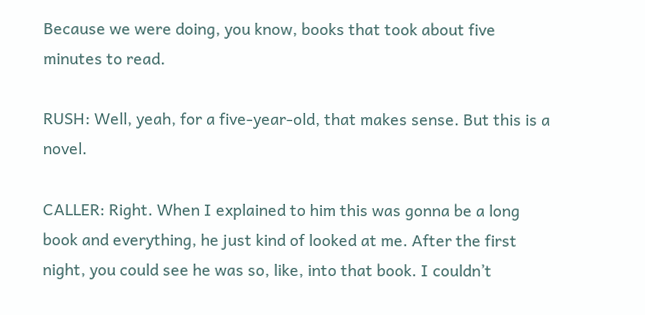Because we were doing, you know, books that took about five minutes to read.

RUSH: Well, yeah, for a five-year-old, that makes sense. But this is a novel.

CALLER: Right. When I explained to him this was gonna be a long book and everything, he just kind of looked at me. After the first night, you could see he was so, like, into that book. I couldn’t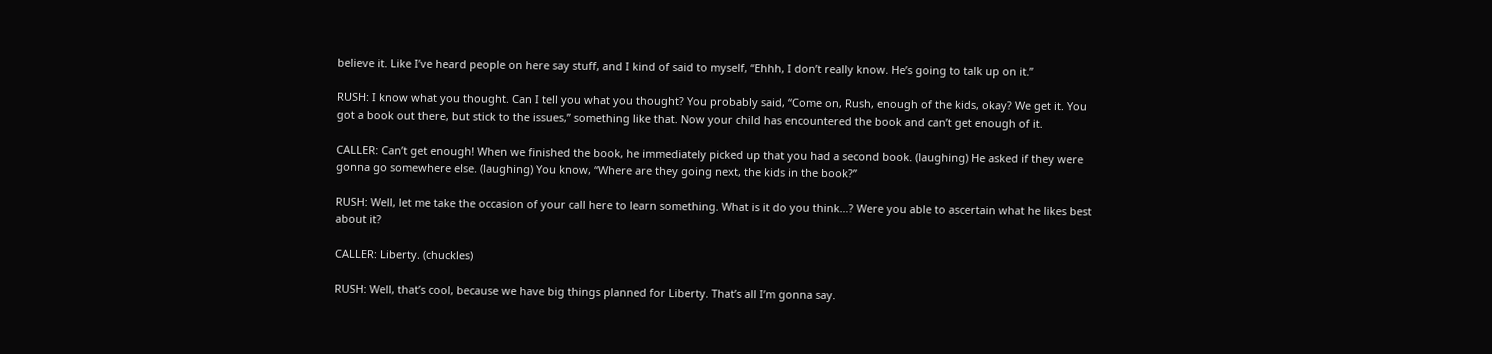believe it. Like I’ve heard people on here say stuff, and I kind of said to myself, “Ehhh, I don’t really know. He’s going to talk up on it.”

RUSH: I know what you thought. Can I tell you what you thought? You probably said, “Come on, Rush, enough of the kids, okay? We get it. You got a book out there, but stick to the issues,” something like that. Now your child has encountered the book and can’t get enough of it.

CALLER: Can’t get enough! When we finished the book, he immediately picked up that you had a second book. (laughing) He asked if they were gonna go somewhere else. (laughing) You know, “Where are they going next, the kids in the book?”

RUSH: Well, let me take the occasion of your call here to learn something. What is it do you think…? Were you able to ascertain what he likes best about it?

CALLER: Liberty. (chuckles)

RUSH: Well, that’s cool, because we have big things planned for Liberty. That’s all I’m gonna say.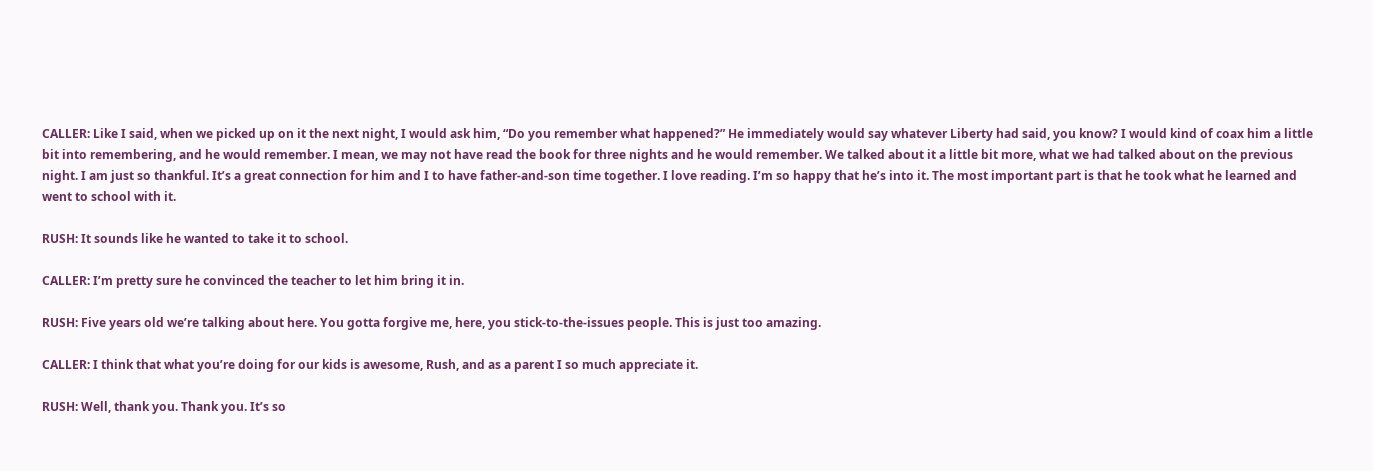CALLER: Like I said, when we picked up on it the next night, I would ask him, “Do you remember what happened?” He immediately would say whatever Liberty had said, you know? I would kind of coax him a little bit into remembering, and he would remember. I mean, we may not have read the book for three nights and he would remember. We talked about it a little bit more, what we had talked about on the previous night. I am just so thankful. It’s a great connection for him and I to have father-and-son time together. I love reading. I’m so happy that he’s into it. The most important part is that he took what he learned and went to school with it.

RUSH: It sounds like he wanted to take it to school.

CALLER: I’m pretty sure he convinced the teacher to let him bring it in.

RUSH: Five years old we’re talking about here. You gotta forgive me, here, you stick-to-the-issues people. This is just too amazing.

CALLER: I think that what you’re doing for our kids is awesome, Rush, and as a parent I so much appreciate it.

RUSH: Well, thank you. Thank you. It’s so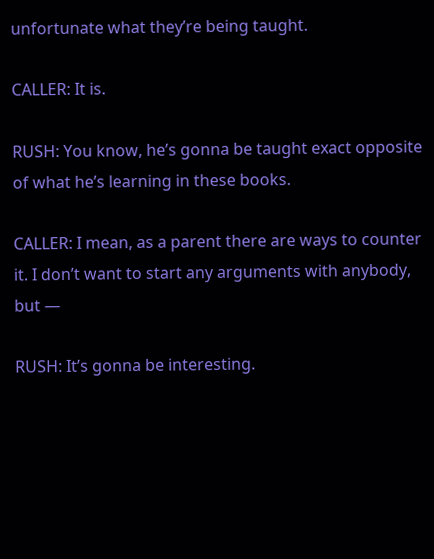unfortunate what they’re being taught.

CALLER: It is.

RUSH: You know, he’s gonna be taught exact opposite of what he’s learning in these books.

CALLER: I mean, as a parent there are ways to counter it. I don’t want to start any arguments with anybody, but —

RUSH: It’s gonna be interesting.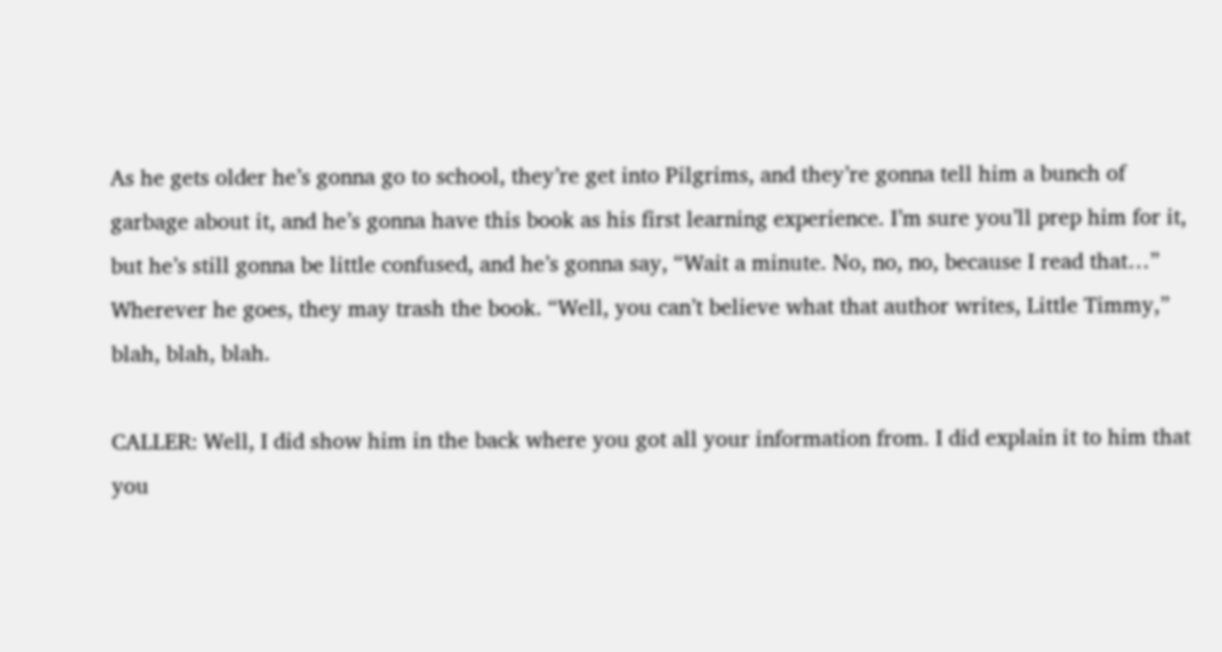As he gets older he’s gonna go to school, they’re get into Pilgrims, and they’re gonna tell him a bunch of garbage about it, and he’s gonna have this book as his first learning experience. I’m sure you’ll prep him for it, but he’s still gonna be little confused, and he’s gonna say, “Wait a minute. No, no, no, because I read that…” Wherever he goes, they may trash the book. “Well, you can’t believe what that author writes, Little Timmy,” blah, blah, blah.

CALLER: Well, I did show him in the back where you got all your information from. I did explain it to him that you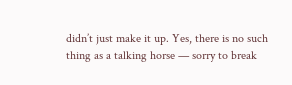didn’t just make it up. Yes, there is no such thing as a talking horse — sorry to break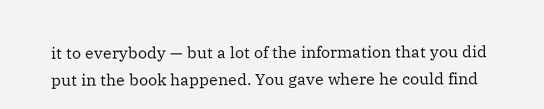it to everybody — but a lot of the information that you did put in the book happened. You gave where he could find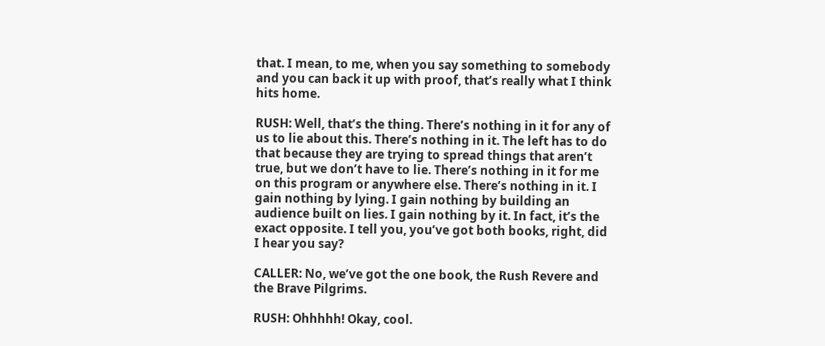that. I mean, to me, when you say something to somebody and you can back it up with proof, that’s really what I think hits home.

RUSH: Well, that’s the thing. There’s nothing in it for any of us to lie about this. There’s nothing in it. The left has to do that because they are trying to spread things that aren’t true, but we don’t have to lie. There’s nothing in it for me on this program or anywhere else. There’s nothing in it. I gain nothing by lying. I gain nothing by building an audience built on lies. I gain nothing by it. In fact, it’s the exact opposite. I tell you, you’ve got both books, right, did I hear you say?

CALLER: No, we’ve got the one book, the Rush Revere and the Brave Pilgrims.

RUSH: Ohhhhh! Okay, cool.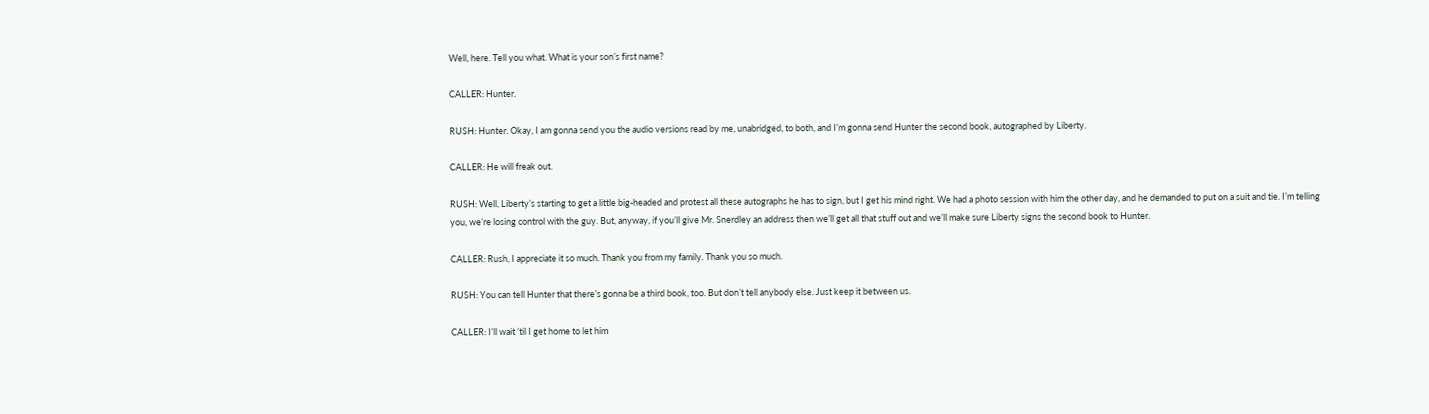Well, here. Tell you what. What is your son’s first name?

CALLER: Hunter.

RUSH: Hunter. Okay, I am gonna send you the audio versions read by me, unabridged, to both, and I’m gonna send Hunter the second book, autographed by Liberty.

CALLER: He will freak out.

RUSH: Well, Liberty’s starting to get a little big-headed and protest all these autographs he has to sign, but I get his mind right. We had a photo session with him the other day, and he demanded to put on a suit and tie. I’m telling you, we’re losing control with the guy. But, anyway, if you’ll give Mr. Snerdley an address then we’ll get all that stuff out and we’ll make sure Liberty signs the second book to Hunter.

CALLER: Rush, I appreciate it so much. Thank you from my family. Thank you so much.

RUSH: You can tell Hunter that there’s gonna be a third book, too. But don’t tell anybody else. Just keep it between us.

CALLER: I’ll wait ’til I get home to let him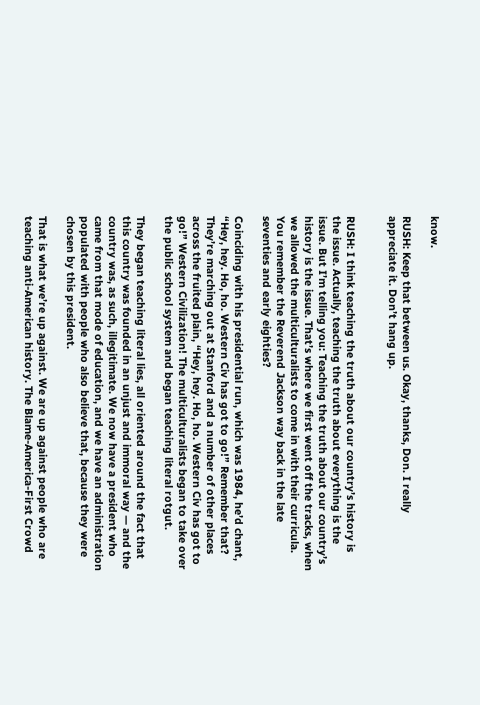know.

RUSH: Keep that between us. Okay, thanks, Don. I really appreciate it. Don’t hang up.


RUSH: I think teaching the truth about our country’s history is the issue. Actually, teaching the truth about everything is the issue. But I’m telling you: Teaching the truth about our country’s history is the issue. That’s where we first went off the tracks, when we allowed the multiculturalists to come in with their curricula. You remember the Reverend Jackson way back in the late seventies and early eighties?

Coinciding with his presidential run, which was 1984, he’d chant, “Hey, hey. Ho, ho. Western Civ has got to go!” Remember that? They’re marching out at Stanford and a number of other places across the fruited plain, “Hey, hey. Ho, ho. Western Civ has got to go!” Western Civilization! The multiculturalists began to take over the public school system and began teaching literal rotgut.

They began teaching literal lies, all oriented around the fact that this country was founded in an unjust and immoral way — and the country was, as such, illegitimate. We now have a president who came from that mode of education, and we have an administration populated with people who also believe that, because they were chosen by this president.

That is what we’re up against. We are up against people who are teaching anti-American history. The Blame-America-First Crowd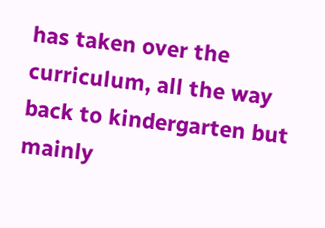has taken over the curriculum, all the way back to kindergarten but mainly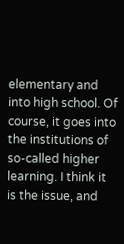elementary and into high school. Of course, it goes into the institutions of so-called higher learning. I think it is the issue, and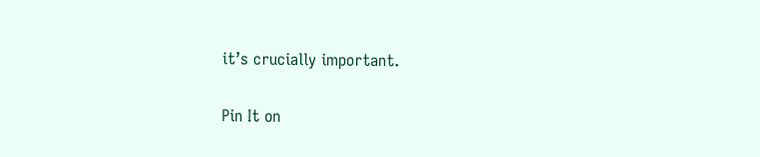it’s crucially important.

Pin It on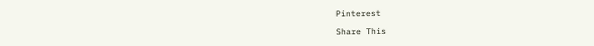Pinterest

Share This